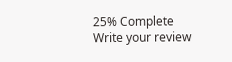25% Complete
Write your review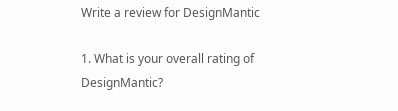Write a review for DesignMantic

1. What is your overall rating of DesignMantic?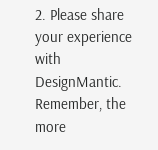2. Please share your experience with DesignMantic. Remember, the more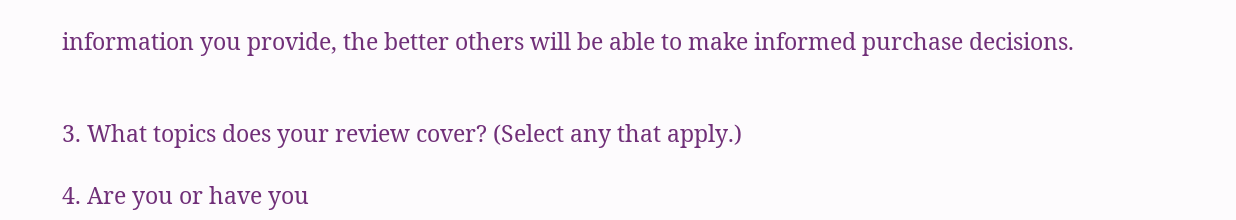information you provide, the better others will be able to make informed purchase decisions.


3. What topics does your review cover? (Select any that apply.)

4. Are you or have you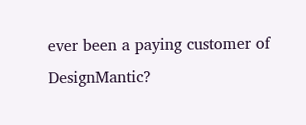ever been a paying customer of DesignMantic?